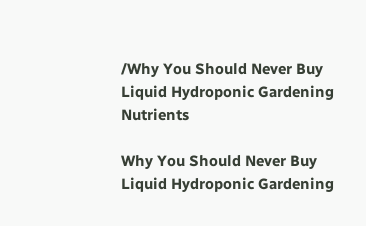/Why You Should Never Buy Liquid Hydroponic Gardening Nutrients

Why You Should Never Buy Liquid Hydroponic Gardening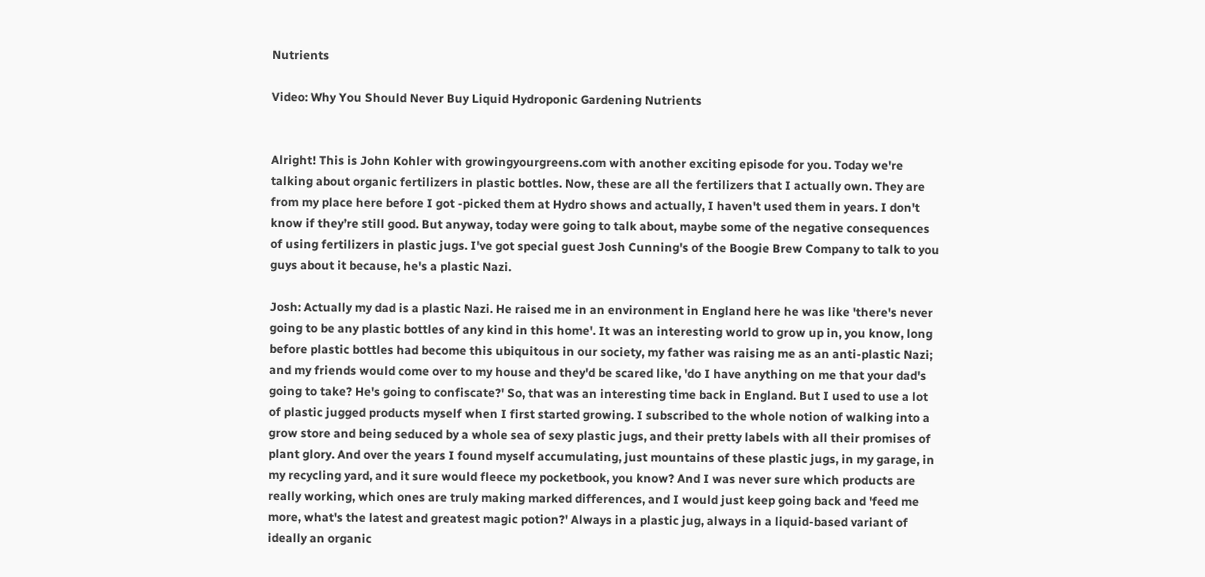Nutrients

Video: Why You Should Never Buy Liquid Hydroponic Gardening Nutrients


Alright! This is John Kohler with growingyourgreens.com with another exciting episode for you. Today we're talking about organic fertilizers in plastic bottles. Now, these are all the fertilizers that I actually own. They are from my place here before I got -picked them at Hydro shows and actually, I haven't used them in years. I don't know if they’re still good. But anyway, today were going to talk about, maybe some of the negative consequences of using fertilizers in plastic jugs. I've got special guest Josh Cunning's of the Boogie Brew Company to talk to you guys about it because, he's a plastic Nazi.

Josh: Actually my dad is a plastic Nazi. He raised me in an environment in England here he was like 'there's never going to be any plastic bottles of any kind in this home'. It was an interesting world to grow up in, you know, long before plastic bottles had become this ubiquitous in our society, my father was raising me as an anti-plastic Nazi; and my friends would come over to my house and they'd be scared like, 'do I have anything on me that your dad's going to take? He's going to confiscate?' So, that was an interesting time back in England. But I used to use a lot of plastic jugged products myself when I first started growing. I subscribed to the whole notion of walking into a grow store and being seduced by a whole sea of sexy plastic jugs, and their pretty labels with all their promises of plant glory. And over the years I found myself accumulating, just mountains of these plastic jugs, in my garage, in my recycling yard, and it sure would fleece my pocketbook, you know? And I was never sure which products are really working, which ones are truly making marked differences, and I would just keep going back and 'feed me more, what's the latest and greatest magic potion?' Always in a plastic jug, always in a liquid-based variant of ideally an organic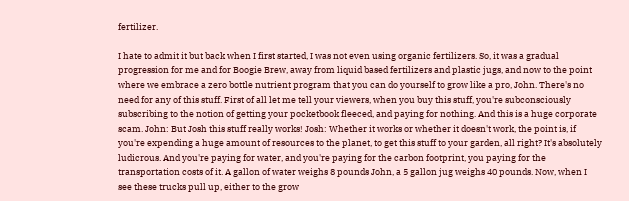fertilizer.

I hate to admit it but back when I first started, I was not even using organic fertilizers. So, it was a gradual progression for me and for Boogie Brew, away from liquid based fertilizers and plastic jugs, and now to the point where we embrace a zero bottle nutrient program that you can do yourself to grow like a pro, John. There's no need for any of this stuff. First of all let me tell your viewers, when you buy this stuff, you're subconsciously subscribing to the notion of getting your pocketbook fleeced, and paying for nothing. And this is a huge corporate scam. John: But Josh this stuff really works! Josh: Whether it works or whether it doesn't work, the point is, if you're expending a huge amount of resources to the planet, to get this stuff to your garden, all right? It's absolutely ludicrous. And you're paying for water, and you're paying for the carbon footprint, you paying for the transportation costs of it. A gallon of water weighs 8 pounds John, a 5 gallon jug weighs 40 pounds. Now, when I see these trucks pull up, either to the grow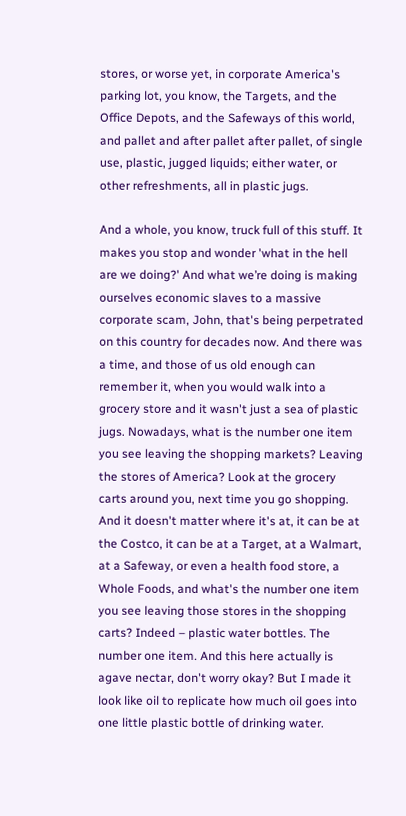stores, or worse yet, in corporate America's parking lot, you know, the Targets, and the Office Depots, and the Safeways of this world, and pallet and after pallet after pallet, of single use, plastic, jugged liquids; either water, or other refreshments, all in plastic jugs.

And a whole, you know, truck full of this stuff. It makes you stop and wonder 'what in the hell are we doing?' And what we’re doing is making ourselves economic slaves to a massive corporate scam, John, that's being perpetrated on this country for decades now. And there was a time, and those of us old enough can remember it, when you would walk into a grocery store and it wasn't just a sea of plastic jugs. Nowadays, what is the number one item you see leaving the shopping markets? Leaving the stores of America? Look at the grocery carts around you, next time you go shopping. And it doesn't matter where it's at, it can be at the Costco, it can be at a Target, at a Walmart, at a Safeway, or even a health food store, a Whole Foods, and what's the number one item you see leaving those stores in the shopping carts? Indeed – plastic water bottles. The number one item. And this here actually is agave nectar, don't worry okay? But I made it look like oil to replicate how much oil goes into one little plastic bottle of drinking water.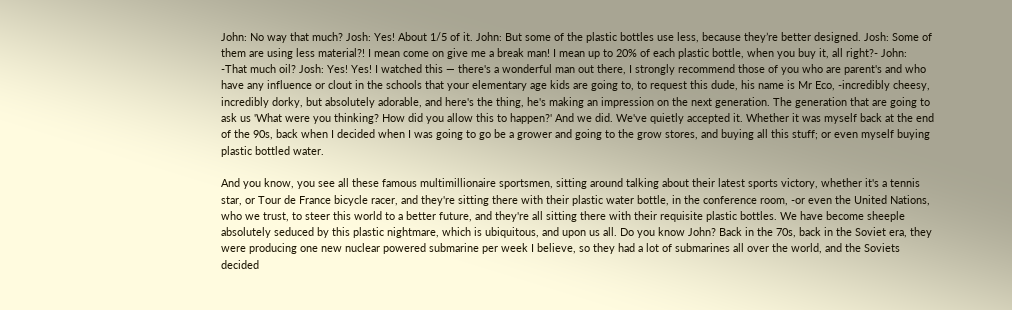John: No way that much? Josh: Yes! About 1/5 of it. John: But some of the plastic bottles use less, because they’re better designed. Josh: Some of them are using less material?! I mean come on give me a break man! I mean up to 20% of each plastic bottle, when you buy it, all right?- John: -That much oil? Josh: Yes! Yes! I watched this — there's a wonderful man out there, I strongly recommend those of you who are parent's and who have any influence or clout in the schools that your elementary age kids are going to, to request this dude, his name is Mr Eco, -incredibly cheesy, incredibly dorky, but absolutely adorable, and here's the thing, he's making an impression on the next generation. The generation that are going to ask us 'What were you thinking? How did you allow this to happen?' And we did. We've quietly accepted it. Whether it was myself back at the end of the 90s, back when I decided when I was going to go be a grower and going to the grow stores, and buying all this stuff; or even myself buying plastic bottled water.

And you know, you see all these famous multimillionaire sportsmen, sitting around talking about their latest sports victory, whether it's a tennis star, or Tour de France bicycle racer, and they're sitting there with their plastic water bottle, in the conference room, -or even the United Nations, who we trust, to steer this world to a better future, and they're all sitting there with their requisite plastic bottles. We have become sheeple absolutely seduced by this plastic nightmare, which is ubiquitous, and upon us all. Do you know John? Back in the 70s, back in the Soviet era, they were producing one new nuclear powered submarine per week I believe, so they had a lot of submarines all over the world, and the Soviets decided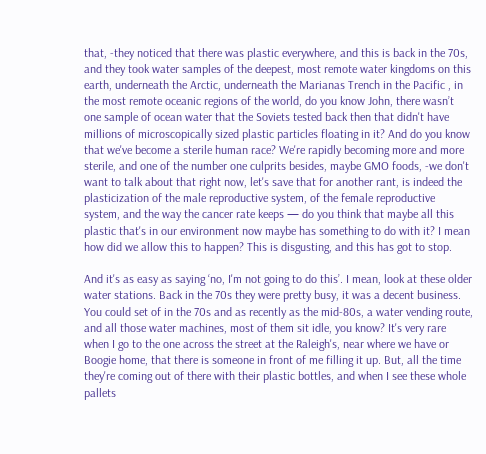that, -they noticed that there was plastic everywhere, and this is back in the 70s, and they took water samples of the deepest, most remote water kingdoms on this earth, underneath the Arctic, underneath the Marianas Trench in the Pacific , in the most remote oceanic regions of the world, do you know John, there wasn’t one sample of ocean water that the Soviets tested back then that didn't have millions of microscopically sized plastic particles floating in it? And do you know that we've become a sterile human race? We're rapidly becoming more and more sterile, and one of the number one culprits besides, maybe GMO foods, -we don't want to talk about that right now, let's save that for another rant, is indeed the plasticization of the male reproductive system, of the female reproductive system, and the way the cancer rate keeps — do you think that maybe all this plastic that's in our environment now maybe has something to do with it? I mean how did we allow this to happen? This is disgusting, and this has got to stop.

And it's as easy as saying ‘no, I'm not going to do this’. I mean, look at these older water stations. Back in the 70s they were pretty busy, it was a decent business. You could set of in the 70s and as recently as the mid-80s, a water vending route, and all those water machines, most of them sit idle, you know? It's very rare when I go to the one across the street at the Raleigh's, near where we have or Boogie home, that there is someone in front of me filling it up. But, all the time they're coming out of there with their plastic bottles, and when I see these whole pallets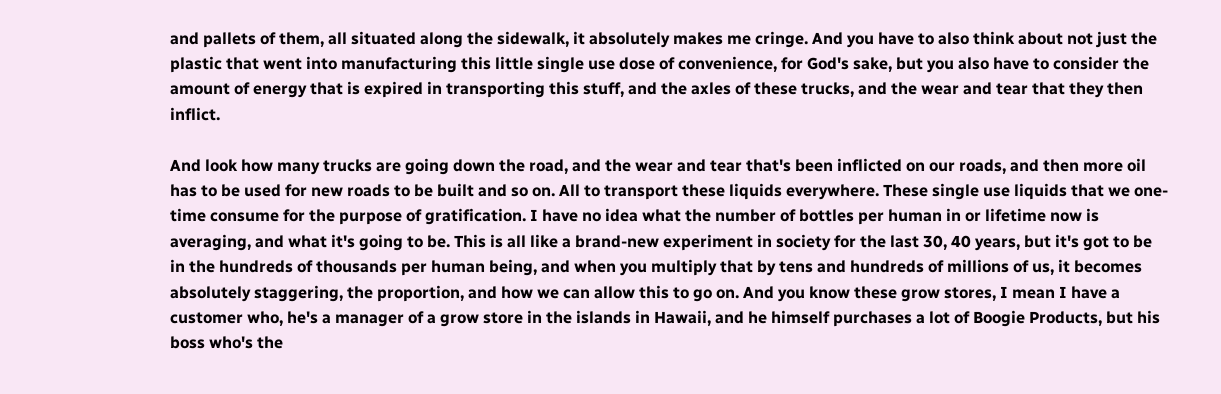and pallets of them, all situated along the sidewalk, it absolutely makes me cringe. And you have to also think about not just the plastic that went into manufacturing this little single use dose of convenience, for God's sake, but you also have to consider the amount of energy that is expired in transporting this stuff, and the axles of these trucks, and the wear and tear that they then inflict.

And look how many trucks are going down the road, and the wear and tear that's been inflicted on our roads, and then more oil has to be used for new roads to be built and so on. All to transport these liquids everywhere. These single use liquids that we one-time consume for the purpose of gratification. I have no idea what the number of bottles per human in or lifetime now is averaging, and what it's going to be. This is all like a brand-new experiment in society for the last 30, 40 years, but it's got to be in the hundreds of thousands per human being, and when you multiply that by tens and hundreds of millions of us, it becomes absolutely staggering, the proportion, and how we can allow this to go on. And you know these grow stores, I mean I have a customer who, he's a manager of a grow store in the islands in Hawaii, and he himself purchases a lot of Boogie Products, but his boss who's the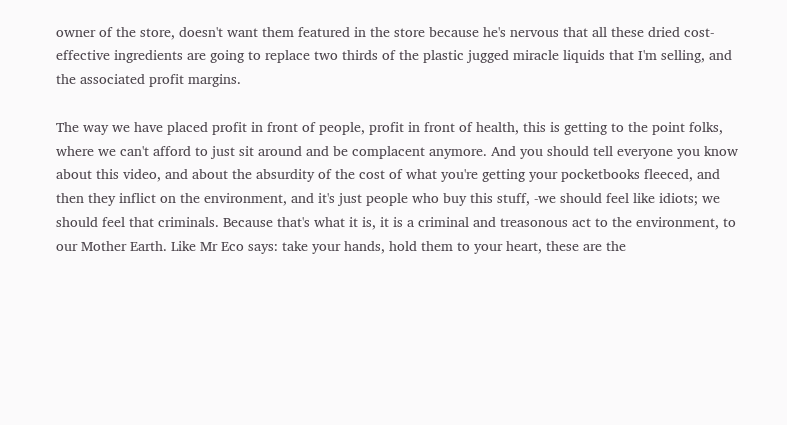owner of the store, doesn't want them featured in the store because he's nervous that all these dried cost-effective ingredients are going to replace two thirds of the plastic jugged miracle liquids that I'm selling, and the associated profit margins.

The way we have placed profit in front of people, profit in front of health, this is getting to the point folks, where we can't afford to just sit around and be complacent anymore. And you should tell everyone you know about this video, and about the absurdity of the cost of what you're getting your pocketbooks fleeced, and then they inflict on the environment, and it's just people who buy this stuff, -we should feel like idiots; we should feel that criminals. Because that's what it is, it is a criminal and treasonous act to the environment, to our Mother Earth. Like Mr Eco says: take your hands, hold them to your heart, these are the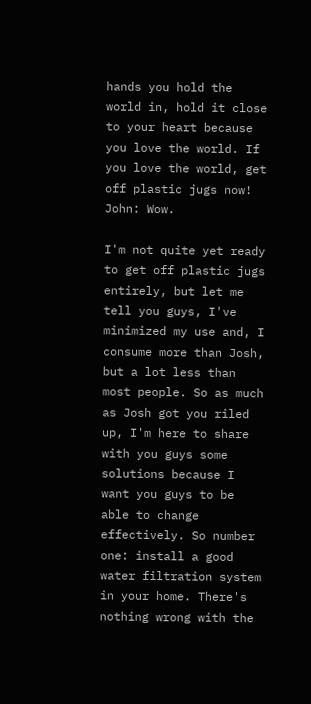hands you hold the world in, hold it close to your heart because you love the world. If you love the world, get off plastic jugs now! John: Wow.

I'm not quite yet ready to get off plastic jugs entirely, but let me tell you guys, I've minimized my use and, I consume more than Josh, but a lot less than most people. So as much as Josh got you riled up, I'm here to share with you guys some solutions because I want you guys to be able to change effectively. So number one: install a good water filtration system in your home. There's nothing wrong with the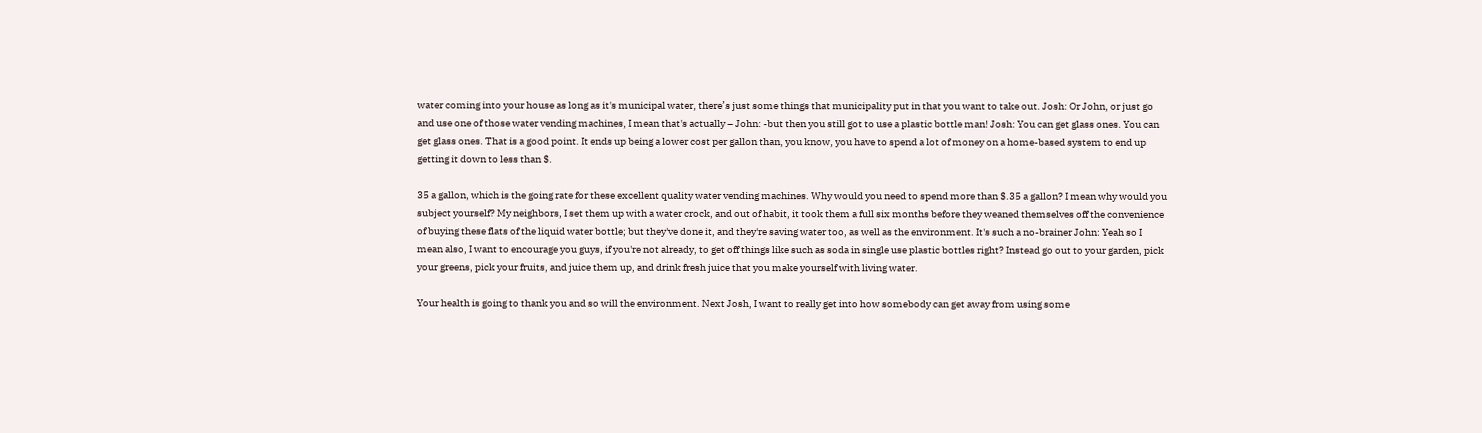water coming into your house as long as it's municipal water, there’s just some things that municipality put in that you want to take out. Josh: Or John, or just go and use one of those water vending machines, I mean that's actually – John: -but then you still got to use a plastic bottle man! Josh: You can get glass ones. You can get glass ones. That is a good point. It ends up being a lower cost per gallon than, you know, you have to spend a lot of money on a home-based system to end up getting it down to less than $.

35 a gallon, which is the going rate for these excellent quality water vending machines. Why would you need to spend more than $.35 a gallon? I mean why would you subject yourself? My neighbors, I set them up with a water crock, and out of habit, it took them a full six months before they weaned themselves off the convenience of buying these flats of the liquid water bottle; but they've done it, and they're saving water too, as well as the environment. It's such a no-brainer John: Yeah so I mean also, I want to encourage you guys, if you're not already, to get off things like such as soda in single use plastic bottles right? Instead go out to your garden, pick your greens, pick your fruits, and juice them up, and drink fresh juice that you make yourself with living water.

Your health is going to thank you and so will the environment. Next Josh, I want to really get into how somebody can get away from using some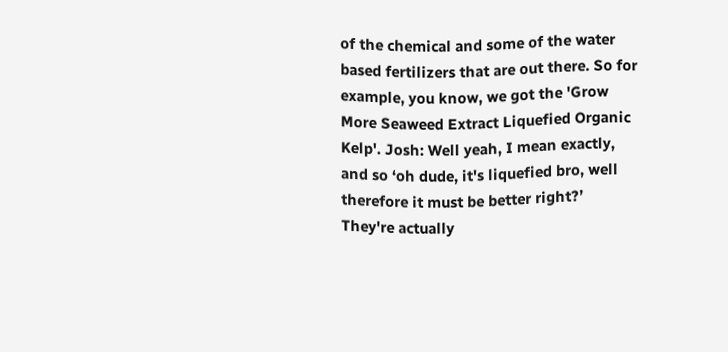of the chemical and some of the water based fertilizers that are out there. So for example, you know, we got the 'Grow More Seaweed Extract Liquefied Organic Kelp'. Josh: Well yeah, I mean exactly, and so ‘oh dude, it's liquefied bro, well therefore it must be better right?’ They're actually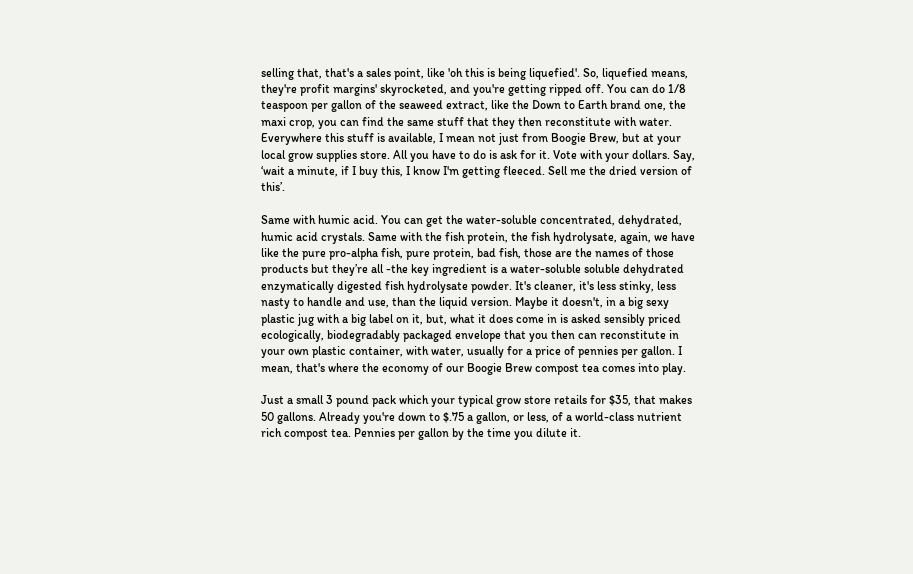selling that, that's a sales point, like 'oh this is being liquefied'. So, liquefied means, they're profit margins' skyrocketed, and you're getting ripped off. You can do 1/8 teaspoon per gallon of the seaweed extract, like the Down to Earth brand one, the maxi crop, you can find the same stuff that they then reconstitute with water. Everywhere this stuff is available, I mean not just from Boogie Brew, but at your local grow supplies store. All you have to do is ask for it. Vote with your dollars. Say, ‘wait a minute, if I buy this, I know I'm getting fleeced. Sell me the dried version of this’.

Same with humic acid. You can get the water-soluble concentrated, dehydrated, humic acid crystals. Same with the fish protein, the fish hydrolysate, again, we have like the pure pro-alpha fish, pure protein, bad fish, those are the names of those products but they’re all -the key ingredient is a water-soluble soluble dehydrated enzymatically digested fish hydrolysate powder. It's cleaner, it's less stinky, less nasty to handle and use, than the liquid version. Maybe it doesn't, in a big sexy plastic jug with a big label on it, but, what it does come in is asked sensibly priced ecologically, biodegradably packaged envelope that you then can reconstitute in your own plastic container, with water, usually for a price of pennies per gallon. I mean, that's where the economy of our Boogie Brew compost tea comes into play.

Just a small 3 pound pack which your typical grow store retails for $35, that makes 50 gallons. Already you're down to $.75 a gallon, or less, of a world-class nutrient rich compost tea. Pennies per gallon by the time you dilute it.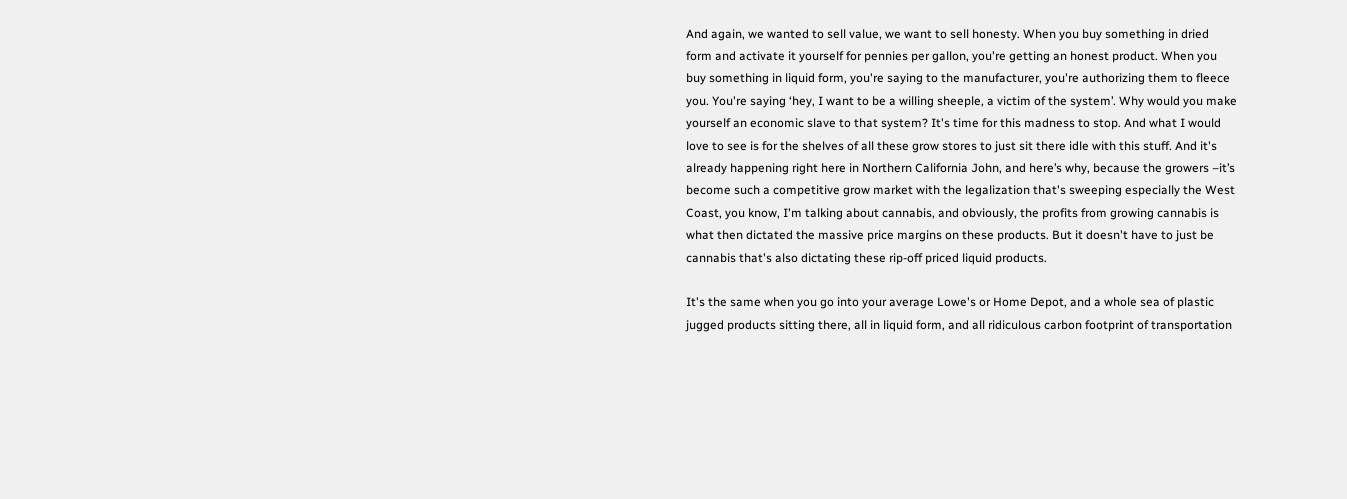And again, we wanted to sell value, we want to sell honesty. When you buy something in dried form and activate it yourself for pennies per gallon, you're getting an honest product. When you buy something in liquid form, you're saying to the manufacturer, you're authorizing them to fleece you. You're saying ‘hey, I want to be a willing sheeple, a victim of the system’. Why would you make yourself an economic slave to that system? It's time for this madness to stop. And what I would love to see is for the shelves of all these grow stores to just sit there idle with this stuff. And it's already happening right here in Northern California John, and here’s why, because the growers –it’s become such a competitive grow market with the legalization that's sweeping especially the West Coast, you know, I'm talking about cannabis, and obviously, the profits from growing cannabis is what then dictated the massive price margins on these products. But it doesn't have to just be cannabis that's also dictating these rip-off priced liquid products.

It's the same when you go into your average Lowe's or Home Depot, and a whole sea of plastic jugged products sitting there, all in liquid form, and all ridiculous carbon footprint of transportation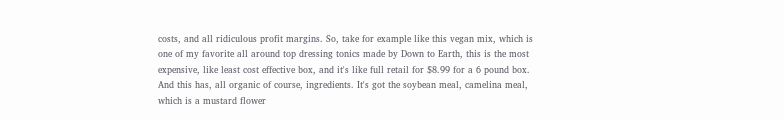costs, and all ridiculous profit margins. So, take for example like this vegan mix, which is one of my favorite all around top dressing tonics made by Down to Earth, this is the most expensive, like least cost effective box, and it's like full retail for $8.99 for a 6 pound box. And this has, all organic of course, ingredients. It's got the soybean meal, camelina meal, which is a mustard flower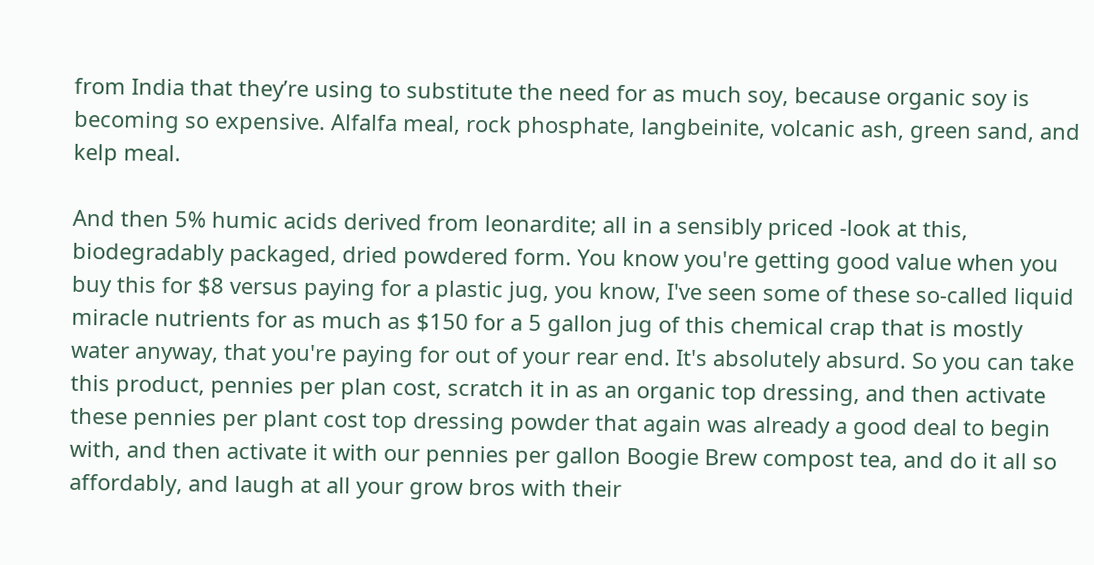from India that they’re using to substitute the need for as much soy, because organic soy is becoming so expensive. Alfalfa meal, rock phosphate, langbeinite, volcanic ash, green sand, and kelp meal.

And then 5% humic acids derived from leonardite; all in a sensibly priced -look at this, biodegradably packaged, dried powdered form. You know you're getting good value when you buy this for $8 versus paying for a plastic jug, you know, I've seen some of these so-called liquid miracle nutrients for as much as $150 for a 5 gallon jug of this chemical crap that is mostly water anyway, that you're paying for out of your rear end. It's absolutely absurd. So you can take this product, pennies per plan cost, scratch it in as an organic top dressing, and then activate these pennies per plant cost top dressing powder that again was already a good deal to begin with, and then activate it with our pennies per gallon Boogie Brew compost tea, and do it all so affordably, and laugh at all your grow bros with their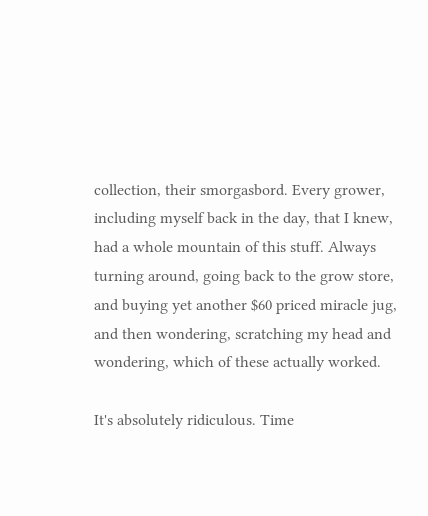collection, their smorgasbord. Every grower, including myself back in the day, that I knew, had a whole mountain of this stuff. Always turning around, going back to the grow store, and buying yet another $60 priced miracle jug, and then wondering, scratching my head and wondering, which of these actually worked.

It's absolutely ridiculous. Time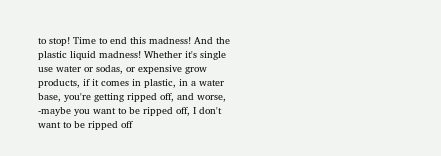to stop! Time to end this madness! And the plastic liquid madness! Whether it's single use water or sodas, or expensive grow products, if it comes in plastic, in a water base, you're getting ripped off, and worse, -maybe you want to be ripped off, I don't want to be ripped off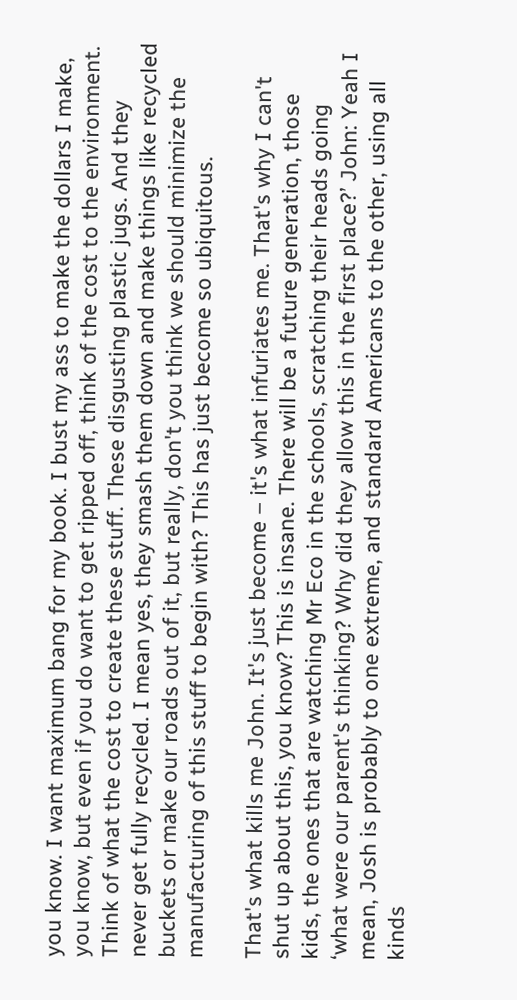you know. I want maximum bang for my book. I bust my ass to make the dollars I make, you know, but even if you do want to get ripped off, think of the cost to the environment. Think of what the cost to create these stuff. These disgusting plastic jugs. And they never get fully recycled. I mean yes, they smash them down and make things like recycled buckets or make our roads out of it, but really, don't you think we should minimize the manufacturing of this stuff to begin with? This has just become so ubiquitous.

That's what kills me John. It's just become – it's what infuriates me. That's why I can't shut up about this, you know? This is insane. There will be a future generation, those kids, the ones that are watching Mr Eco in the schools, scratching their heads going ‘what were our parent's thinking? Why did they allow this in the first place?’ John: Yeah I mean, Josh is probably to one extreme, and standard Americans to the other, using all kinds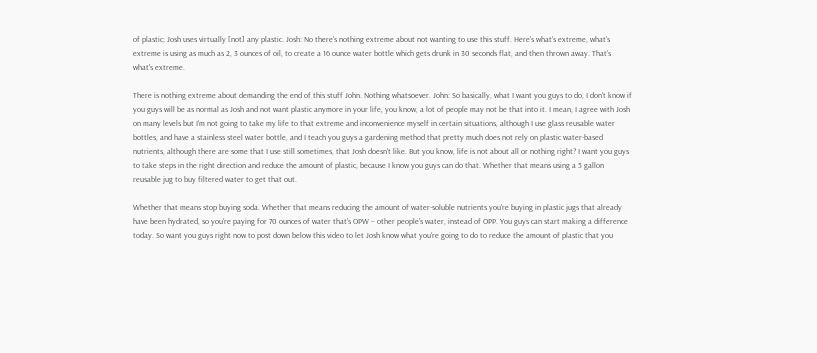of plastic; Josh uses virtually [not] any plastic. Josh: No there's nothing extreme about not wanting to use this stuff. Here's what's extreme, what's extreme is using as much as 2, 3 ounces of oil, to create a 16 ounce water bottle which gets drunk in 30 seconds flat, and then thrown away. That's what's extreme.

There is nothing extreme about demanding the end of this stuff John. Nothing whatsoever. John: So basically, what I want you guys to do, I don't know if you guys will be as normal as Josh and not want plastic anymore in your life, you know, a lot of people may not be that into it. I mean, I agree with Josh on many levels but I'm not going to take my life to that extreme and inconvenience myself in certain situations, although I use glass reusable water bottles, and have a stainless steel water bottle, and I teach you guys a gardening method that pretty much does not rely on plastic water-based nutrients, although there are some that I use still sometimes, that Josh doesn't like. But you know, life is not about all or nothing right? I want you guys to take steps in the right direction and reduce the amount of plastic, because I know you guys can do that. Whether that means using a 5 gallon reusable jug to buy filtered water to get that out.

Whether that means stop buying soda. Whether that means reducing the amount of water-soluble nutrients you're buying in plastic jugs that already have been hydrated, so you're paying for 70 ounces of water that's OPW – other people's water, instead of OPP. You guys can start making a difference today. So want you guys right now to post down below this video to let Josh know what you're going to do to reduce the amount of plastic that you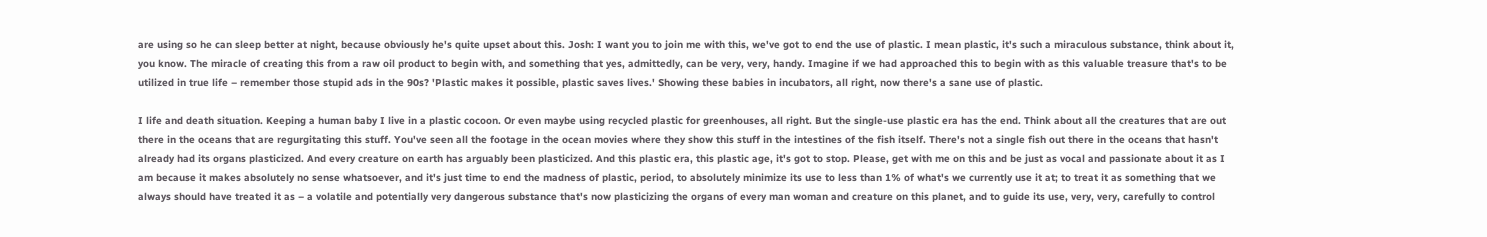are using so he can sleep better at night, because obviously he's quite upset about this. Josh: I want you to join me with this, we've got to end the use of plastic. I mean plastic, it's such a miraculous substance, think about it, you know. The miracle of creating this from a raw oil product to begin with, and something that yes, admittedly, can be very, very, handy. Imagine if we had approached this to begin with as this valuable treasure that's to be utilized in true life – remember those stupid ads in the 90s? 'Plastic makes it possible, plastic saves lives.' Showing these babies in incubators, all right, now there's a sane use of plastic.

I life and death situation. Keeping a human baby I live in a plastic cocoon. Or even maybe using recycled plastic for greenhouses, all right. But the single-use plastic era has the end. Think about all the creatures that are out there in the oceans that are regurgitating this stuff. You've seen all the footage in the ocean movies where they show this stuff in the intestines of the fish itself. There's not a single fish out there in the oceans that hasn't already had its organs plasticized. And every creature on earth has arguably been plasticized. And this plastic era, this plastic age, it's got to stop. Please, get with me on this and be just as vocal and passionate about it as I am because it makes absolutely no sense whatsoever, and it's just time to end the madness of plastic, period, to absolutely minimize its use to less than 1% of what's we currently use it at; to treat it as something that we always should have treated it as – a volatile and potentially very dangerous substance that's now plasticizing the organs of every man woman and creature on this planet, and to guide its use, very, very, carefully to control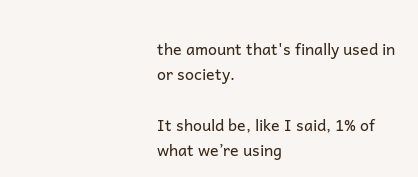the amount that's finally used in or society.

It should be, like I said, 1% of what we’re using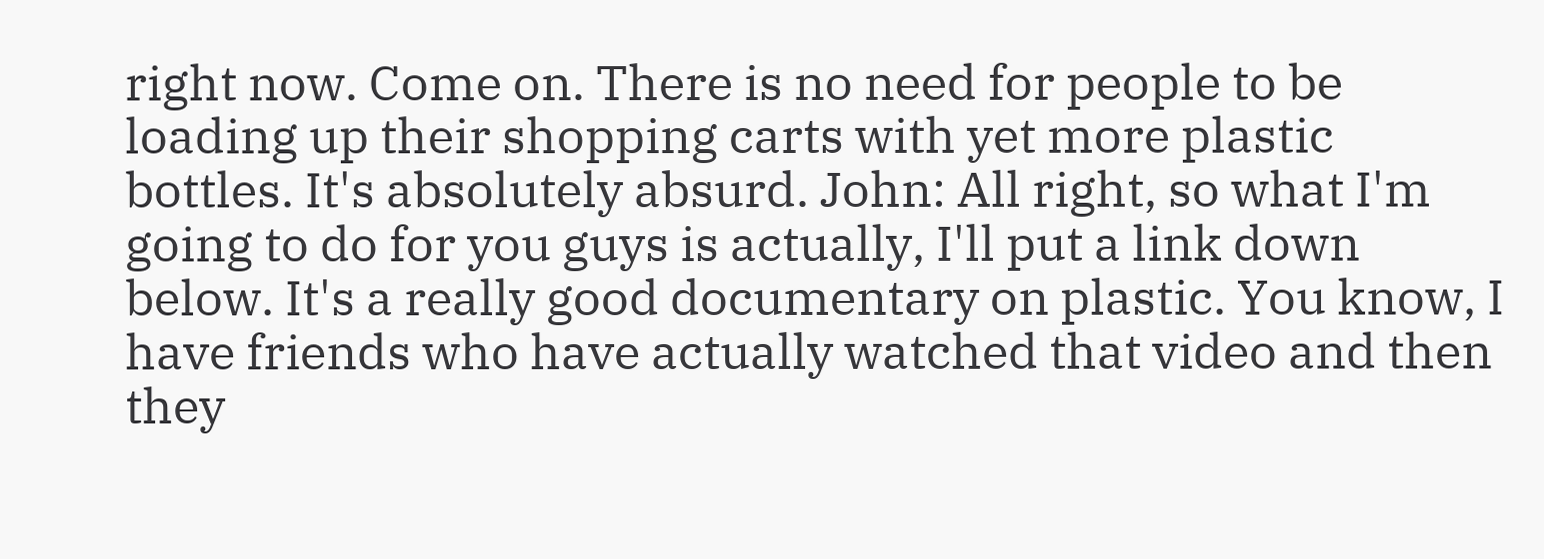right now. Come on. There is no need for people to be loading up their shopping carts with yet more plastic bottles. It's absolutely absurd. John: All right, so what I'm going to do for you guys is actually, I'll put a link down below. It's a really good documentary on plastic. You know, I have friends who have actually watched that video and then they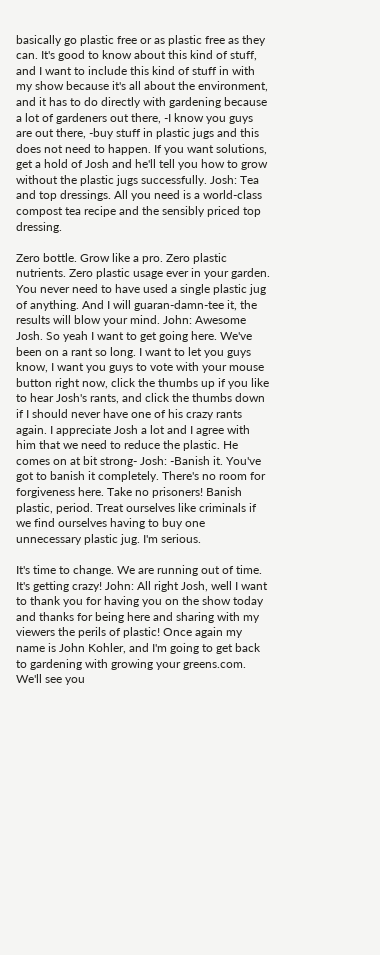basically go plastic free or as plastic free as they can. It's good to know about this kind of stuff, and I want to include this kind of stuff in with my show because it's all about the environment, and it has to do directly with gardening because a lot of gardeners out there, -I know you guys are out there, -buy stuff in plastic jugs and this does not need to happen. If you want solutions, get a hold of Josh and he'll tell you how to grow without the plastic jugs successfully. Josh: Tea and top dressings. All you need is a world-class compost tea recipe and the sensibly priced top dressing.

Zero bottle. Grow like a pro. Zero plastic nutrients. Zero plastic usage ever in your garden. You never need to have used a single plastic jug of anything. And I will guaran-damn-tee it, the results will blow your mind. John: Awesome Josh. So yeah I want to get going here. We've been on a rant so long. I want to let you guys know, I want you guys to vote with your mouse button right now, click the thumbs up if you like to hear Josh's rants, and click the thumbs down if I should never have one of his crazy rants again. I appreciate Josh a lot and I agree with him that we need to reduce the plastic. He comes on at bit strong- Josh: -Banish it. You've got to banish it completely. There's no room for forgiveness here. Take no prisoners! Banish plastic, period. Treat ourselves like criminals if we find ourselves having to buy one unnecessary plastic jug. I'm serious.

It's time to change. We are running out of time. It's getting crazy! John: All right Josh, well I want to thank you for having you on the show today and thanks for being here and sharing with my viewers the perils of plastic! Once again my name is John Kohler, and I'm going to get back to gardening with growing your greens.com. We'll see you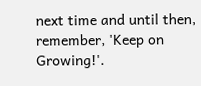next time and until then, remember, 'Keep on Growing!'.